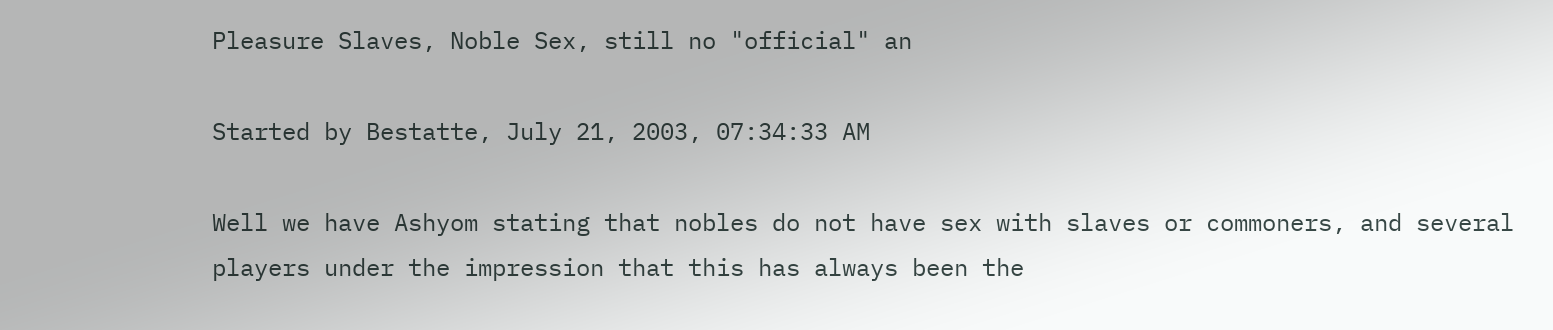Pleasure Slaves, Noble Sex, still no "official" an

Started by Bestatte, July 21, 2003, 07:34:33 AM

Well we have Ashyom stating that nobles do not have sex with slaves or commoners, and several players under the impression that this has always been the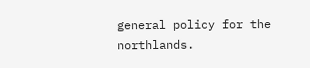general policy for the northlands.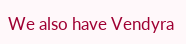We also have Vendyra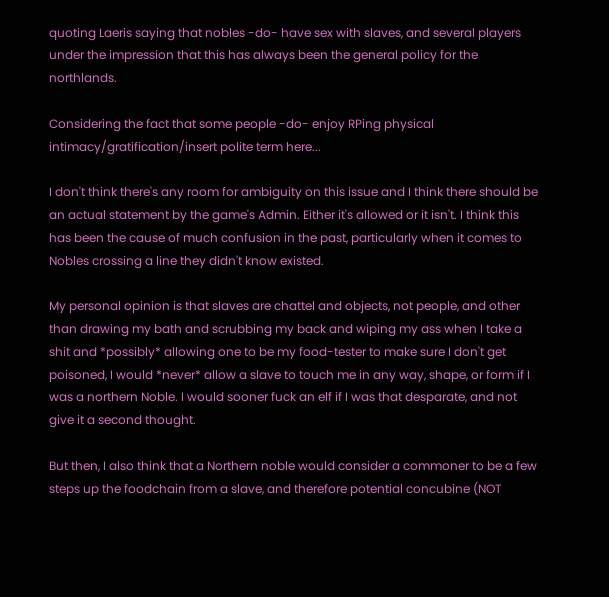quoting Laeris saying that nobles -do- have sex with slaves, and several players under the impression that this has always been the general policy for the northlands.

Considering the fact that some people -do- enjoy RPing physical intimacy/gratification/insert polite term here...

I don't think there's any room for ambiguity on this issue and I think there should be an actual statement by the game's Admin. Either it's allowed or it isn't. I think this has been the cause of much confusion in the past, particularly when it comes to Nobles crossing a line they didn't know existed.

My personal opinion is that slaves are chattel and objects, not people, and other than drawing my bath and scrubbing my back and wiping my ass when I take a shit and *possibly* allowing one to be my food-tester to make sure I don't get poisoned, I would *never* allow a slave to touch me in any way, shape, or form if I was a northern Noble. I would sooner fuck an elf if I was that desparate, and not give it a second thought.

But then, I also think that a Northern noble would consider a commoner to be a few steps up the foodchain from a slave, and therefore potential concubine (NOT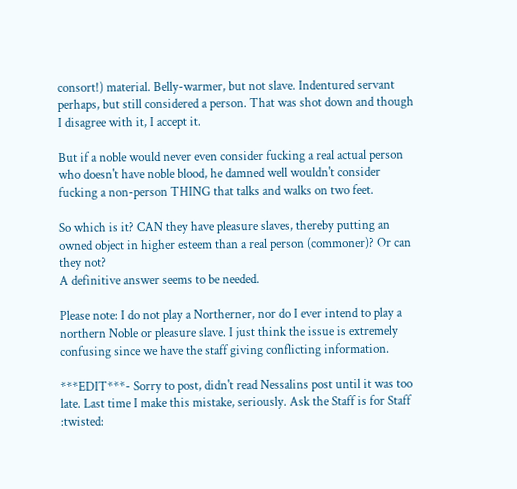consort!) material. Belly-warmer, but not slave. Indentured servant perhaps, but still considered a person. That was shot down and though I disagree with it, I accept it.

But if a noble would never even consider fucking a real actual person who doesn't have noble blood, he damned well wouldn't consider fucking a non-person THING that talks and walks on two feet.

So which is it? CAN they have pleasure slaves, thereby putting an owned object in higher esteem than a real person (commoner)? Or can they not?
A definitive answer seems to be needed.

Please note: I do not play a Northerner, nor do I ever intend to play a northern Noble or pleasure slave. I just think the issue is extremely confusing since we have the staff giving conflicting information.

***EDIT***- Sorry to post, didn't read Nessalins post until it was too late. Last time I make this mistake, seriously. Ask the Staff is for Staff  :twisted: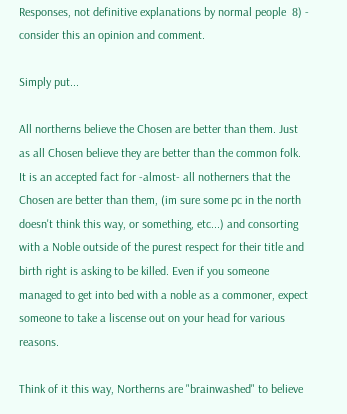Responses, not definitive explanations by normal people  8) - consider this an opinion and comment.

Simply put...

All northerns believe the Chosen are better than them. Just as all Chosen believe they are better than the common folk. It is an accepted fact for -almost- all notherners that the Chosen are better than them, (im sure some pc in the north doesn't think this way, or something, etc...) and consorting with a Noble outside of the purest respect for their title and birth right is asking to be killed. Even if you someone managed to get into bed with a noble as a commoner, expect someone to take a liscense out on your head for various reasons.

Think of it this way, Northerns are "brainwashed" to believe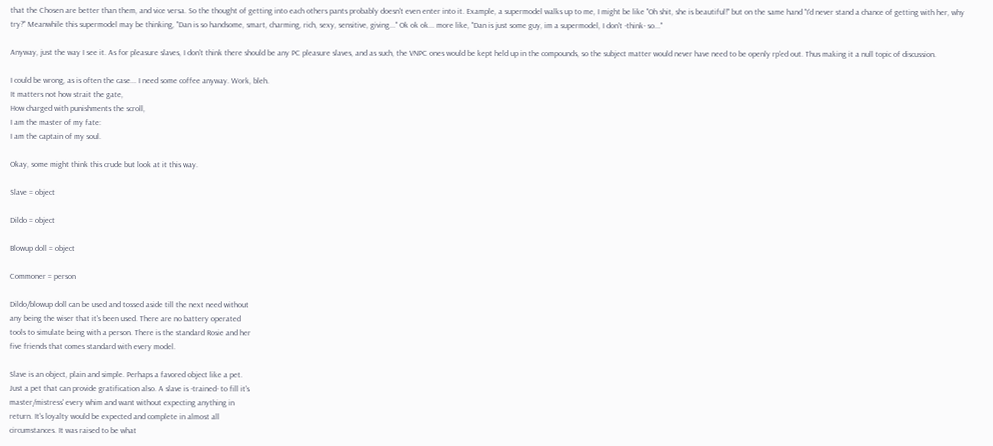that the Chosen are better than them, and vice versa. So the thought of getting into each others pants probably doesn't even enter into it. Example, a supermodel walks up to me, I might be like "Oh shit, she is beautiful!" but on the same hand "I'd never stand a chance of getting with her, why try?" Meanwhile this supermodel may be thinking, "Dan is so handsome, smart, charming, rich, sexy, sensitive, giving..." Ok ok ok... more like, "Dan is just some guy, im a supermodel, I don't -think- so..."

Anyway, just the way I see it. As for pleasure slaves, I don't think there should be any PC pleasure slaves, and as such, the VNPC ones would be kept held up in the compounds, so the subject matter would never have need to be openly rp'ed out. Thus making it a null topic of discussion.

I could be wrong, as is often the case... I need some coffee anyway. Work, bleh.
It matters not how strait the gate,
How charged with punishments the scroll,
I am the master of my fate:
I am the captain of my soul.

Okay, some might think this crude but look at it this way.

Slave = object

Dildo = object

Blowup doll = object

Commoner = person

Dildo/blowup doll can be used and tossed aside till the next need without
any being the wiser that it's been used. There are no battery operated
tools to simulate being with a person. There is the standard Rosie and her
five friends that comes standard with every model.

Slave is an object, plain and simple. Perhaps a favored object like a pet.
Just a pet that can provide gratification also. A slave is -trained- to fill it's
master/mistress' every whim and want without expecting anything in
return. It's loyalty would be expected and complete in almost all
circumstances. It was raised to be what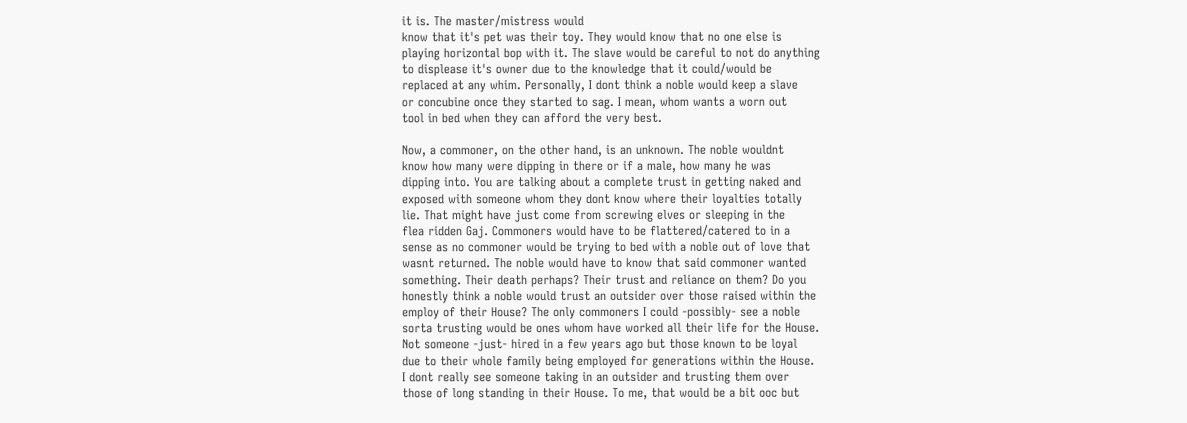it is. The master/mistress would
know that it's pet was their toy. They would know that no one else is
playing horizontal bop with it. The slave would be careful to not do anything
to displease it's owner due to the knowledge that it could/would be
replaced at any whim. Personally, I dont think a noble would keep a slave
or concubine once they started to sag. I mean, whom wants a worn out
tool in bed when they can afford the very best.

Now, a commoner, on the other hand, is an unknown. The noble wouldnt
know how many were dipping in there or if a male, how many he was
dipping into. You are talking about a complete trust in getting naked and
exposed with someone whom they dont know where their loyalties totally
lie. That might have just come from screwing elves or sleeping in the
flea ridden Gaj. Commoners would have to be flattered/catered to in a
sense as no commoner would be trying to bed with a noble out of love that
wasnt returned. The noble would have to know that said commoner wanted
something. Their death perhaps? Their trust and reliance on them? Do you
honestly think a noble would trust an outsider over those raised within the
employ of their House? The only commoners I could -possibly- see a noble
sorta trusting would be ones whom have worked all their life for the House.
Not someone -just- hired in a few years ago but those known to be loyal
due to their whole family being employed for generations within the House.
I dont really see someone taking in an outsider and trusting them over
those of long standing in their House. To me, that would be a bit ooc but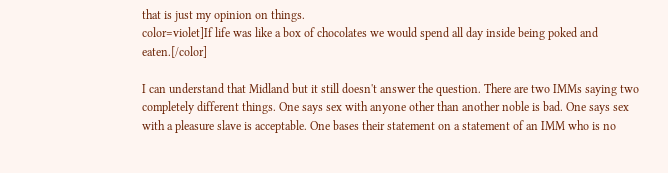that is just my opinion on things.
color=violet]If life was like a box of chocolates we would spend all day inside being poked and eaten.[/color]

I can understand that Midland but it still doesn't answer the question. There are two IMMs saying two completely different things. One says sex with anyone other than another noble is bad. One says sex with a pleasure slave is acceptable. One bases their statement on a statement of an IMM who is no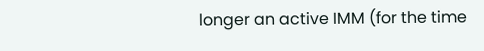longer an active IMM (for the time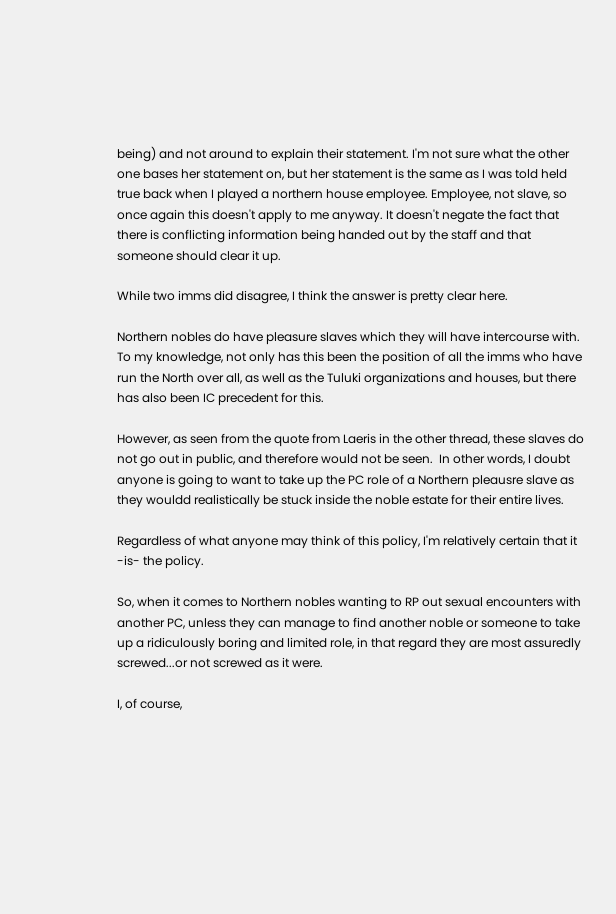being) and not around to explain their statement. I'm not sure what the other one bases her statement on, but her statement is the same as I was told held true back when I played a northern house employee. Employee, not slave, so once again this doesn't apply to me anyway. It doesn't negate the fact that there is conflicting information being handed out by the staff and that someone should clear it up.

While two imms did disagree, I think the answer is pretty clear here.

Northern nobles do have pleasure slaves which they will have intercourse with.  To my knowledge, not only has this been the position of all the imms who have run the North over all, as well as the Tuluki organizations and houses, but there has also been IC precedent for this.

However, as seen from the quote from Laeris in the other thread, these slaves do not go out in public, and therefore would not be seen.  In other words, I doubt anyone is going to want to take up the PC role of a Northern pleausre slave as they wouldd realistically be stuck inside the noble estate for their entire lives.

Regardless of what anyone may think of this policy, I'm relatively certain that it -is- the policy.

So, when it comes to Northern nobles wanting to RP out sexual encounters with another PC, unless they can manage to find another noble or someone to take up a ridiculously boring and limited role, in that regard they are most assuredly screwed...or not screwed as it were.

I, of course,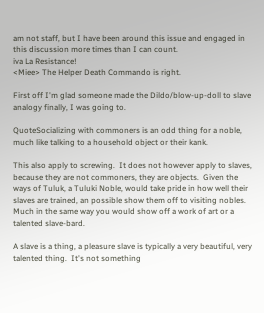am not staff, but I have been around this issue and engaged in this discussion more times than I can count.
iva La Resistance!
<Miee> The Helper Death Commando is right.

First off I'm glad someone made the Dildo/blow-up-doll to slave analogy finally, I was going to.

QuoteSocializing with commoners is an odd thing for a noble, much like talking to a household object or their kank.

This also apply to screwing.  It does not however apply to slaves, because they are not commoners, they are objects.  Given the ways of Tuluk, a Tuluki Noble, would take pride in how well their slaves are trained, an possible show them off to visiting nobles.  Much in the same way you would show off a work of art or a talented slave-bard.

A slave is a thing, a pleasure slave is typically a very beautiful, very talented thing.  It's not something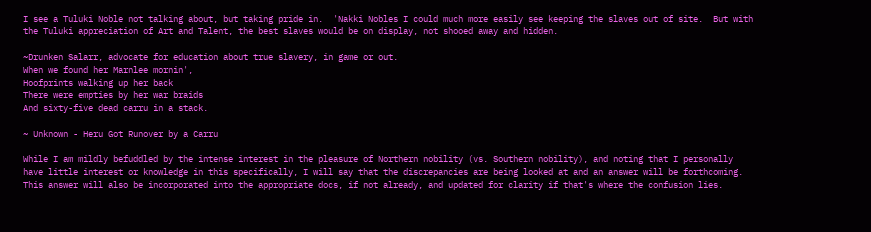I see a Tuluki Noble not talking about, but taking pride in.  'Nakki Nobles I could much more easily see keeping the slaves out of site.  But with the Tuluki appreciation of Art and Talent, the best slaves would be on display, not shooed away and hidden.

~Drunken Salarr, advocate for education about true slavery, in game or out.
When we found her Marnlee mornin',
Hoofprints walking up her back
There were empties by her war braids
And sixty-five dead carru in a stack.

~ Unknown - Heru Got Runover by a Carru

While I am mildly befuddled by the intense interest in the pleasure of Northern nobility (vs. Southern nobility), and noting that I personally have little interest or knowledge in this specifically, I will say that the discrepancies are being looked at and an answer will be forthcoming.  This answer will also be incorporated into the appropriate docs, if not already, and updated for clarity if that's where the confusion lies.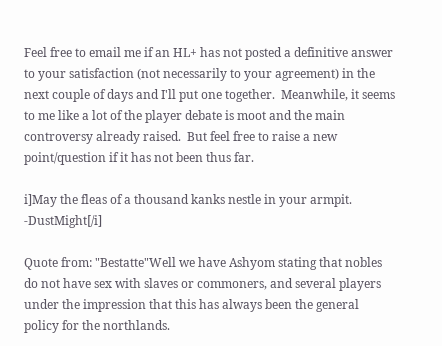Feel free to email me if an HL+ has not posted a definitive answer to your satisfaction (not necessarily to your agreement) in the next couple of days and I'll put one together.  Meanwhile, it seems to me like a lot of the player debate is moot and the main controversy already raised.  But feel free to raise a new point/question if it has not been thus far.

i]May the fleas of a thousand kanks nestle in your armpit.  -DustMight[/i]

Quote from: "Bestatte"Well we have Ashyom stating that nobles do not have sex with slaves or commoners, and several players under the impression that this has always been the general policy for the northlands.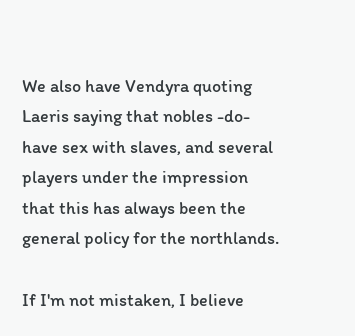We also have Vendyra quoting Laeris saying that nobles -do- have sex with slaves, and several players under the impression that this has always been the general policy for the northlands.

If I'm not mistaken, I believe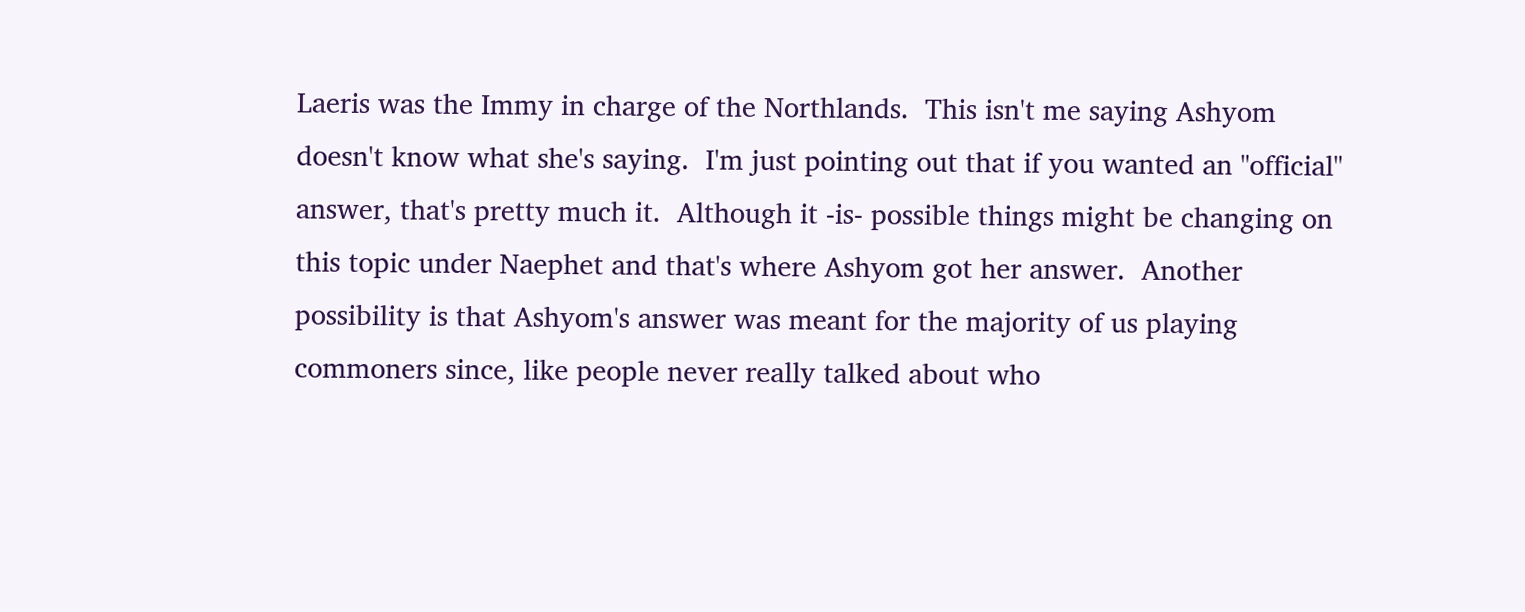Laeris was the Immy in charge of the Northlands.  This isn't me saying Ashyom doesn't know what she's saying.  I'm just pointing out that if you wanted an "official" answer, that's pretty much it.  Although it -is- possible things might be changing on this topic under Naephet and that's where Ashyom got her answer.  Another possibility is that Ashyom's answer was meant for the majority of us playing commoners since, like people never really talked about who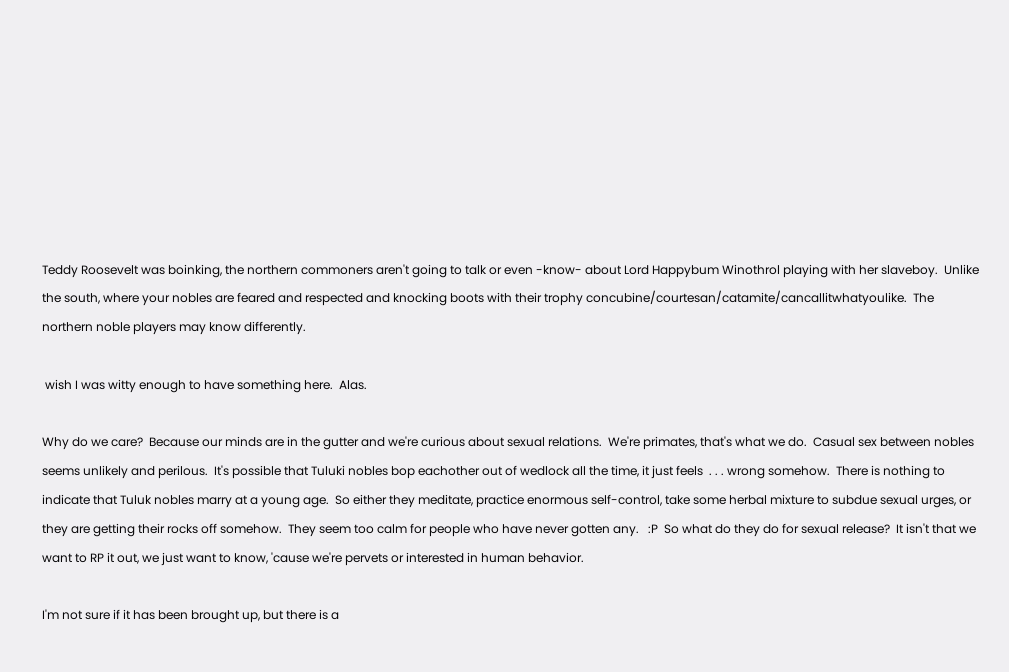Teddy Roosevelt was boinking, the northern commoners aren't going to talk or even -know- about Lord Happybum Winothrol playing with her slaveboy.  Unlike the south, where your nobles are feared and respected and knocking boots with their trophy concubine/courtesan/catamite/cancallitwhatyoulike.  The northern noble players may know differently.

 wish I was witty enough to have something here.  Alas.

Why do we care?  Because our minds are in the gutter and we're curious about sexual relations.  We're primates, that's what we do.  Casual sex between nobles seems unlikely and perilous.  It's possible that Tuluki nobles bop eachother out of wedlock all the time, it just feels  . . . wrong somehow.  There is nothing to indicate that Tuluk nobles marry at a young age.  So either they meditate, practice enormous self-control, take some herbal mixture to subdue sexual urges, or they are getting their rocks off somehow.  They seem too calm for people who have never gotten any.   :P  So what do they do for sexual release?  It isn't that we want to RP it out, we just want to know, 'cause we're pervets or interested in human behavior.

I'm not sure if it has been brought up, but there is a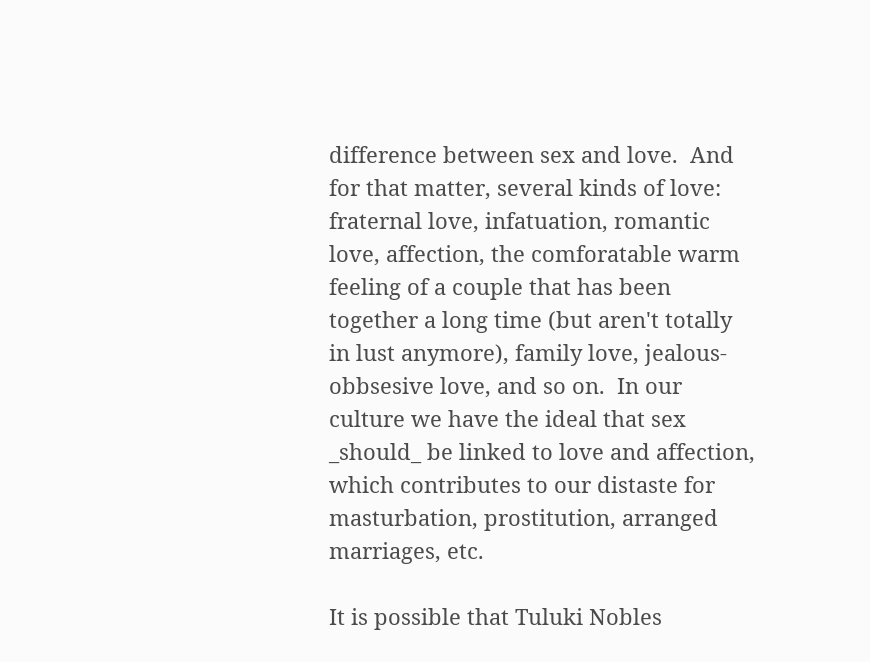difference between sex and love.  And for that matter, several kinds of love: fraternal love, infatuation, romantic love, affection, the comforatable warm feeling of a couple that has been together a long time (but aren't totally in lust anymore), family love, jealous-obbsesive love, and so on.  In our culture we have the ideal that sex _should_ be linked to love and affection, which contributes to our distaste for masturbation, prostitution, arranged marriages, etc.

It is possible that Tuluki Nobles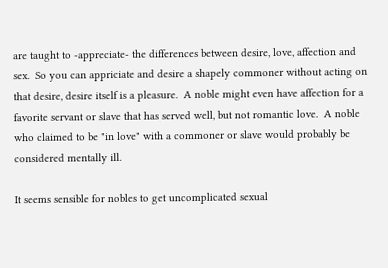are taught to -appreciate- the differences between desire, love, affection and sex.  So you can appriciate and desire a shapely commoner without acting on that desire, desire itself is a pleasure.  A noble might even have affection for a favorite servant or slave that has served well, but not romantic love.  A noble who claimed to be "in love" with a commoner or slave would probably be considered mentally ill.

It seems sensible for nobles to get uncomplicated sexual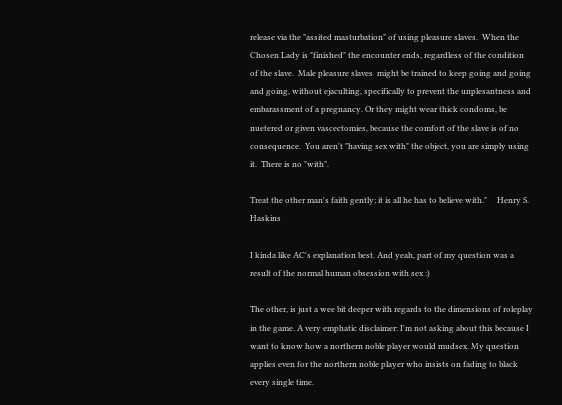release via the "assited masturbation" of using pleasure slaves.  When the Chosen Lady is "finished" the encounter ends, regardless of the condition of the slave.  Male pleasure slaves  might be trained to keep going and going and going, without ejaculting, specifically to prevent the unplesantness and embarassment of a pregnancy. Or they might wear thick condoms, be nuetered or given vascectomies, because the comfort of the slave is of no consequence.  You aren't "having sex with" the object, you are simply using it.  There is no "with".

Treat the other man's faith gently; it is all he has to believe with."     Henry S. Haskins

I kinda like AC's explanation best. And yeah, part of my question was a result of the normal human obsession with sex :)

The other, is just a wee bit deeper with regards to the dimensions of roleplay in the game. A very emphatic disclaimer: I'm not asking about this because I want to know how a northern noble player would mudsex. My question applies even for the northern noble player who insists on fading to black every single time.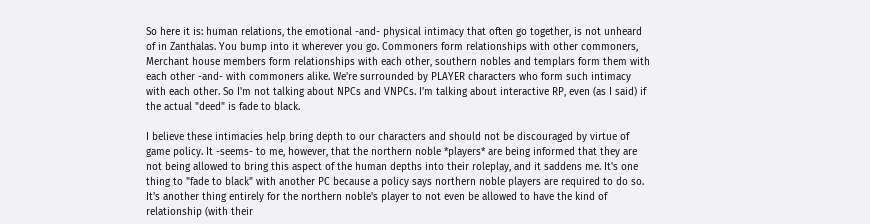So here it is: human relations, the emotional -and- physical intimacy that often go together, is not unheard of in Zanthalas. You bump into it wherever you go. Commoners form relationships with other commoners, Merchant house members form relationships with each other, southern nobles and templars form them with each other -and- with commoners alike. We're surrounded by PLAYER characters who form such intimacy with each other. So I'm not talking about NPCs and VNPCs. I'm talking about interactive RP, even (as I said) if the actual "deed" is fade to black.

I believe these intimacies help bring depth to our characters and should not be discouraged by virtue of game policy. It -seems- to me, however, that the northern noble *players* are being informed that they are not being allowed to bring this aspect of the human depths into their roleplay, and it saddens me. It's one thing to "fade to black" with another PC because a policy says northern noble players are required to do so. It's another thing entirely for the northern noble's player to not even be allowed to have the kind of relationship (with their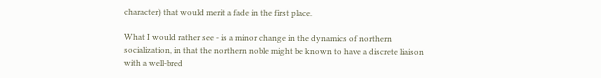character) that would merit a fade in the first place.

What I would rather see - is a minor change in the dynamics of northern socialization, in that the northern noble might be known to have a discrete liaison with a well-bred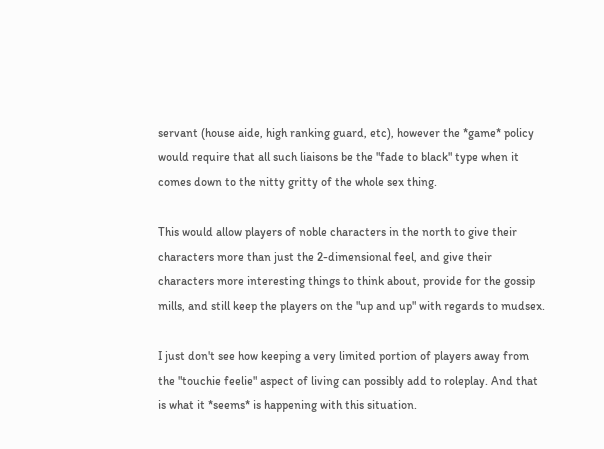servant (house aide, high ranking guard, etc), however the *game* policy would require that all such liaisons be the "fade to black" type when it comes down to the nitty gritty of the whole sex thing.

This would allow players of noble characters in the north to give their characters more than just the 2-dimensional feel, and give their characters more interesting things to think about, provide for the gossip mills, and still keep the players on the "up and up" with regards to mudsex.

I just don't see how keeping a very limited portion of players away from the "touchie feelie" aspect of living can possibly add to roleplay. And that is what it *seems* is happening with this situation.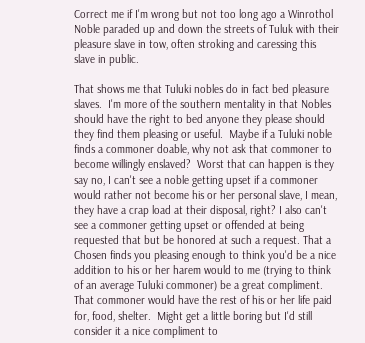Correct me if I'm wrong but not too long ago a Winrothol Noble paraded up and down the streets of Tuluk with their pleasure slave in tow, often stroking and caressing this slave in public.

That shows me that Tuluki nobles do in fact bed pleasure slaves.  I'm more of the southern mentality in that Nobles should have the right to bed anyone they please should they find them pleasing or useful.  Maybe if a Tuluki noble finds a commoner doable, why not ask that commoner to become willingly enslaved?  Worst that can happen is they say no, I can't see a noble getting upset if a commoner would rather not become his or her personal slave, I mean, they have a crap load at their disposal, right? I also can't see a commoner getting upset or offended at being requested that but be honored at such a request. That a Chosen finds you pleasing enough to think you'd be a nice addition to his or her harem would to me (trying to think of an average Tuluki commoner) be a great compliment. That commoner would have the rest of his or her life paid for, food, shelter.  Might get a little boring but I'd still consider it a nice compliment to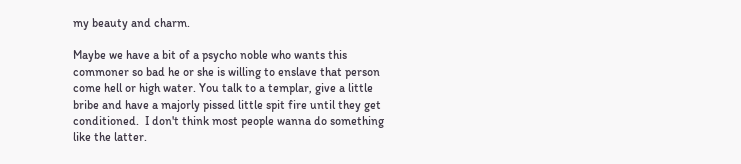my beauty and charm.

Maybe we have a bit of a psycho noble who wants this commoner so bad he or she is willing to enslave that person come hell or high water. You talk to a templar, give a little bribe and have a majorly pissed little spit fire until they get conditioned.  I don't think most people wanna do something like the latter.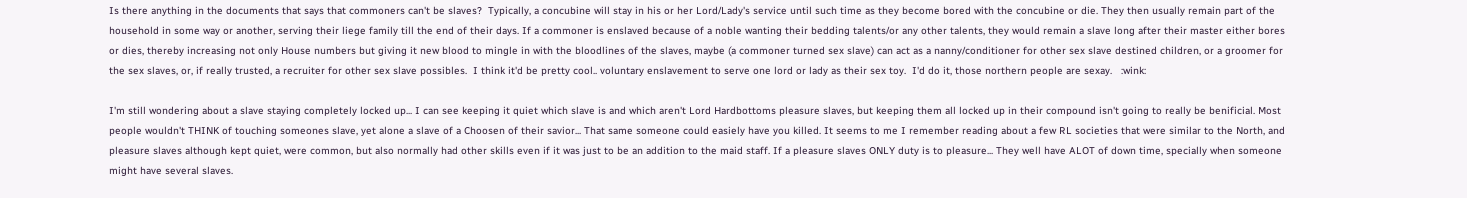Is there anything in the documents that says that commoners can't be slaves?  Typically, a concubine will stay in his or her Lord/Lady's service until such time as they become bored with the concubine or die. They then usually remain part of the household in some way or another, serving their liege family till the end of their days. If a commoner is enslaved because of a noble wanting their bedding talents/or any other talents, they would remain a slave long after their master either bores or dies, thereby increasing not only House numbers but giving it new blood to mingle in with the bloodlines of the slaves, maybe (a commoner turned sex slave) can act as a nanny/conditioner for other sex slave destined children, or a groomer for the sex slaves, or, if really trusted, a recruiter for other sex slave possibles.  I think it'd be pretty cool.. voluntary enslavement to serve one lord or lady as their sex toy.  I'd do it, those northern people are sexay.   :wink:

I'm still wondering about a slave staying completely locked up... I can see keeping it quiet which slave is and which aren't Lord Hardbottoms pleasure slaves, but keeping them all locked up in their compound isn't going to really be benificial. Most people wouldn't THINK of touching someones slave, yet alone a slave of a Choosen of their savior... That same someone could easiely have you killed. It seems to me I remember reading about a few RL societies that were similar to the North, and pleasure slaves although kept quiet, were common, but also normally had other skills even if it was just to be an addition to the maid staff. If a pleasure slaves ONLY duty is to pleasure... They well have ALOT of down time, specially when someone might have several slaves.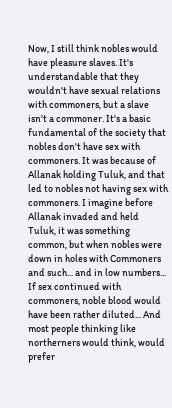Now, I still think nobles would have pleasure slaves. It's understandable that they wouldn't have sexual relations with commoners, but a slave isn't a commoner. It's a basic fundamental of the society that nobles don't have sex with commoners. It was because of Allanak holding Tuluk, and that led to nobles not having sex with commoners. I imagine before Allanak invaded and held Tuluk, it was something common, but when nobles were down in holes with Commoners and such... and in low numbers... If sex continued with commoners, noble blood would have been rather diluted... And most people thinking like northerners would think, would prefer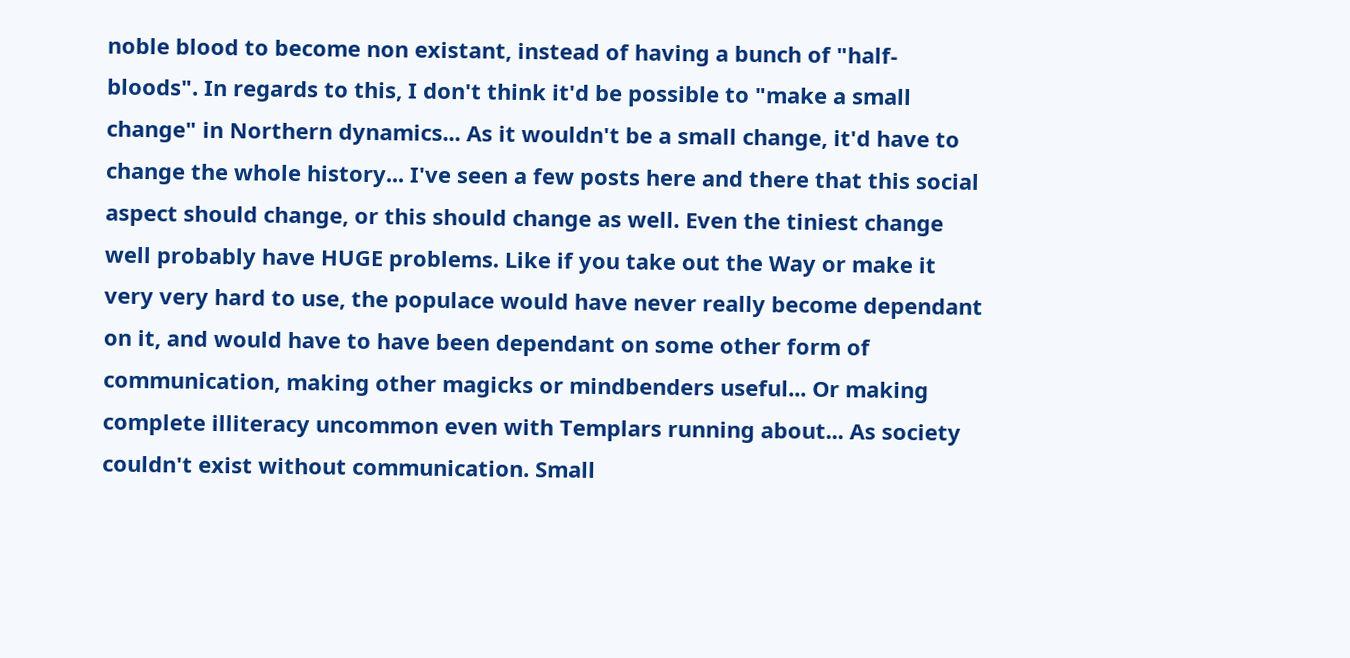noble blood to become non existant, instead of having a bunch of "half-bloods". In regards to this, I don't think it'd be possible to "make a small change" in Northern dynamics... As it wouldn't be a small change, it'd have to change the whole history... I've seen a few posts here and there that this social aspect should change, or this should change as well. Even the tiniest change well probably have HUGE problems. Like if you take out the Way or make it very very hard to use, the populace would have never really become dependant on it, and would have to have been dependant on some other form of communication, making other magicks or mindbenders useful... Or making complete illiteracy uncommon even with Templars running about... As society couldn't exist without communication. Small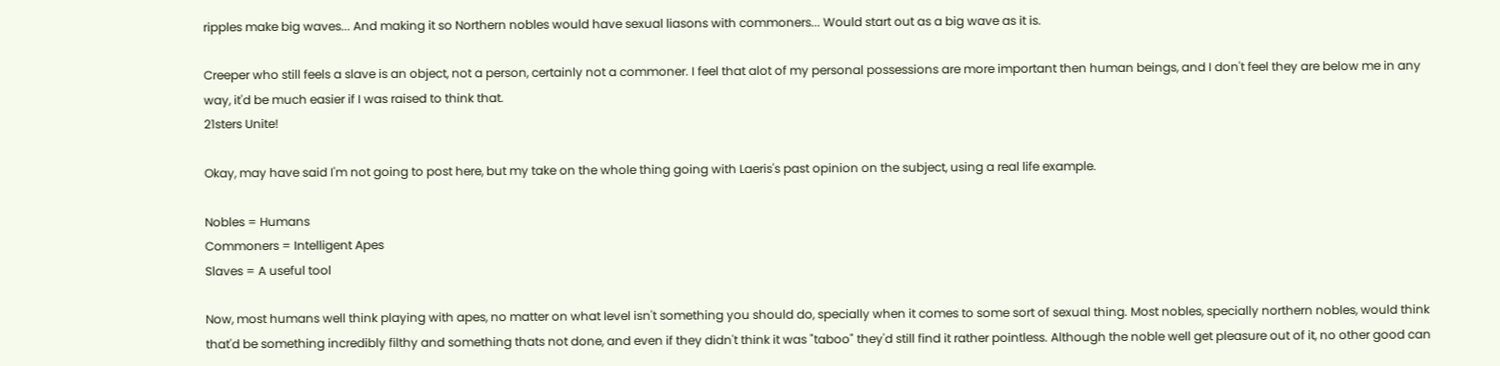ripples make big waves... And making it so Northern nobles would have sexual liasons with commoners... Would start out as a big wave as it is.

Creeper who still feels a slave is an object, not a person, certainly not a commoner. I feel that alot of my personal possessions are more important then human beings, and I don't feel they are below me in any way, it'd be much easier if I was raised to think that.
21sters Unite!

Okay, may have said I'm not going to post here, but my take on the whole thing going with Laeris's past opinion on the subject, using a real life example.

Nobles = Humans
Commoners = Intelligent Apes
Slaves = A useful tool

Now, most humans well think playing with apes, no matter on what level isn't something you should do, specially when it comes to some sort of sexual thing. Most nobles, specially northern nobles, would think that'd be something incredibly filthy and something thats not done, and even if they didn't think it was "taboo" they'd still find it rather pointless. Although the noble well get pleasure out of it, no other good can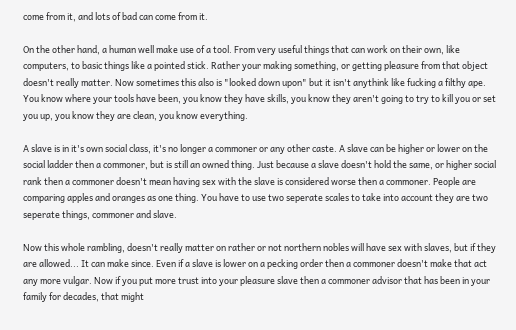come from it, and lots of bad can come from it.

On the other hand, a human well make use of a tool. From very useful things that can work on their own, like computers, to basic things like a pointed stick. Rather your making something, or getting pleasure from that object doesn't really matter. Now sometimes this also is "looked down upon" but it isn't anythink like fucking a filthy ape. You know where your tools have been, you know they have skills, you know they aren't going to try to kill you or set you up, you know they are clean, you know everything.

A slave is in it's own social class, it's no longer a commoner or any other caste. A slave can be higher or lower on the social ladder then a commoner, but is still an owned thing. Just because a slave doesn't hold the same, or higher social rank then a commoner doesn't mean having sex with the slave is considered worse then a commoner. People are comparing apples and oranges as one thing. You have to use two seperate scales to take into account they are two seperate things, commoner and slave.

Now this whole rambling, doesn't really matter on rather or not northern nobles will have sex with slaves, but if they are allowed... It can make since. Even if a slave is lower on a pecking order then a commoner doesn't make that act any more vulgar. Now if you put more trust into your pleasure slave then a commoner advisor that has been in your family for decades, that might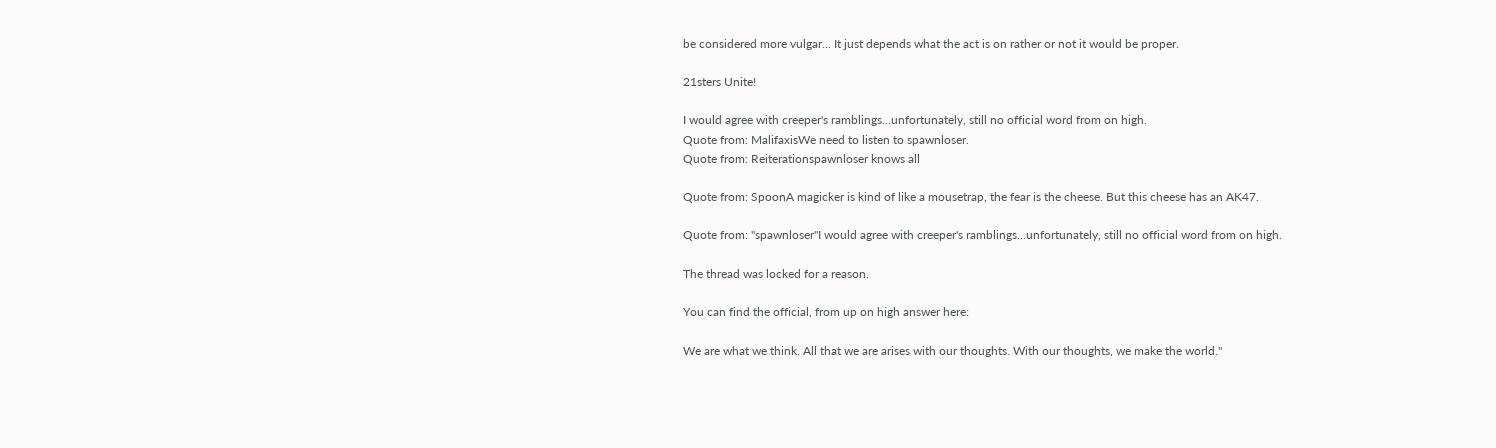be considered more vulgar... It just depends what the act is on rather or not it would be proper.

21sters Unite!

I would agree with creeper's ramblings...unfortunately, still no official word from on high.
Quote from: MalifaxisWe need to listen to spawnloser.
Quote from: Reiterationspawnloser knows all

Quote from: SpoonA magicker is kind of like a mousetrap, the fear is the cheese. But this cheese has an AK47.

Quote from: "spawnloser"I would agree with creeper's ramblings...unfortunately, still no official word from on high.

The thread was locked for a reason.

You can find the official, from up on high answer here:

We are what we think. All that we are arises with our thoughts. With our thoughts, we make the world."